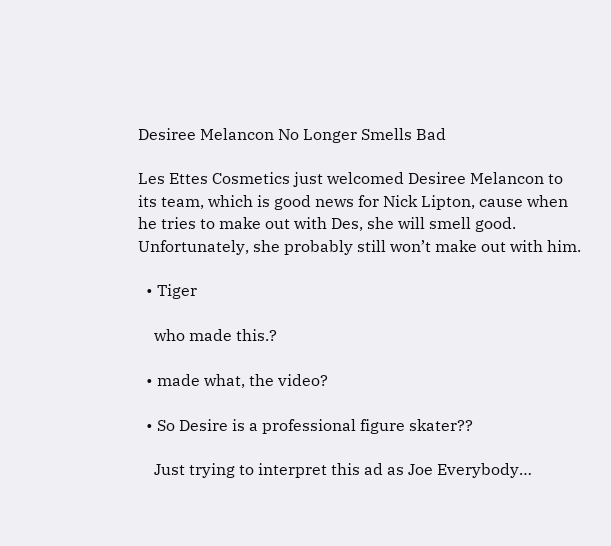Desiree Melancon No Longer Smells Bad

Les Ettes Cosmetics just welcomed Desiree Melancon to its team, which is good news for Nick Lipton, cause when he tries to make out with Des, she will smell good. Unfortunately, she probably still won’t make out with him.

  • Tiger

    who made this.?

  • made what, the video?

  • So Desire is a professional figure skater??

    Just trying to interpret this ad as Joe Everybody…